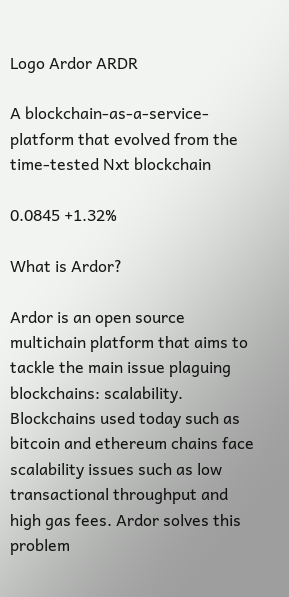Logo Ardor ARDR

A blockchain-as-a-service-platform that evolved from the time-tested Nxt blockchain

0.0845 +1.32%

What is Ardor?

Ardor is an open source multichain platform that aims to tackle the main issue plaguing blockchains: scalability. Blockchains used today such as bitcoin and ethereum chains face scalability issues such as low transactional throughput and high gas fees. Ardor solves this problem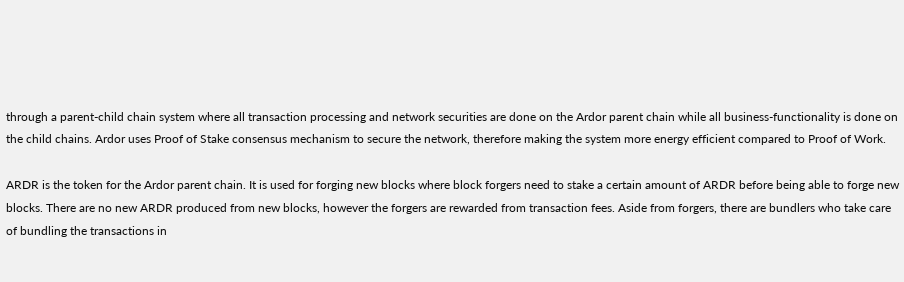through a parent-child chain system where all transaction processing and network securities are done on the Ardor parent chain while all business-functionality is done on the child chains. Ardor uses Proof of Stake consensus mechanism to secure the network, therefore making the system more energy efficient compared to Proof of Work.

ARDR is the token for the Ardor parent chain. It is used for forging new blocks where block forgers need to stake a certain amount of ARDR before being able to forge new blocks. There are no new ARDR produced from new blocks, however the forgers are rewarded from transaction fees. Aside from forgers, there are bundlers who take care of bundling the transactions in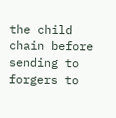the child chain before sending to forgers to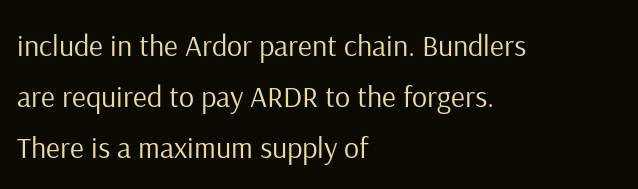include in the Ardor parent chain. Bundlers are required to pay ARDR to the forgers. There is a maximum supply of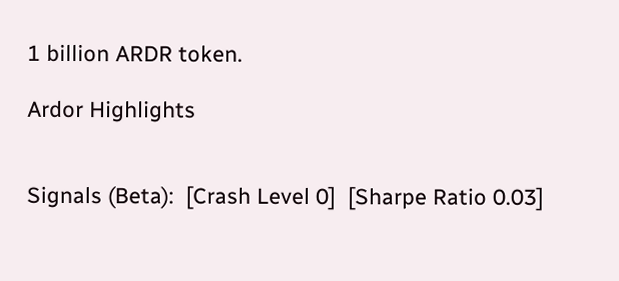1 billion ARDR token.

Ardor Highlights


Signals (Beta):  [Crash Level 0]  [Sharpe Ratio 0.03]